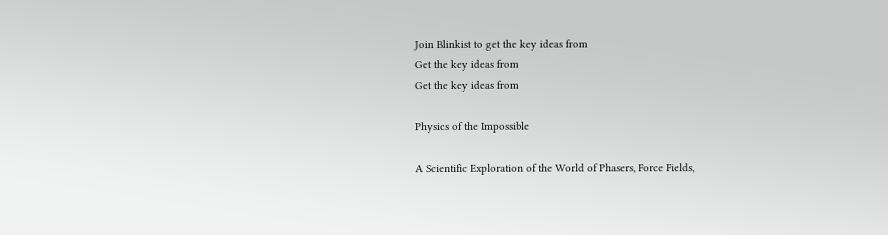Join Blinkist to get the key ideas from
Get the key ideas from
Get the key ideas from

Physics of the Impossible

A Scientific Exploration of the World of Phasers, Force Fields,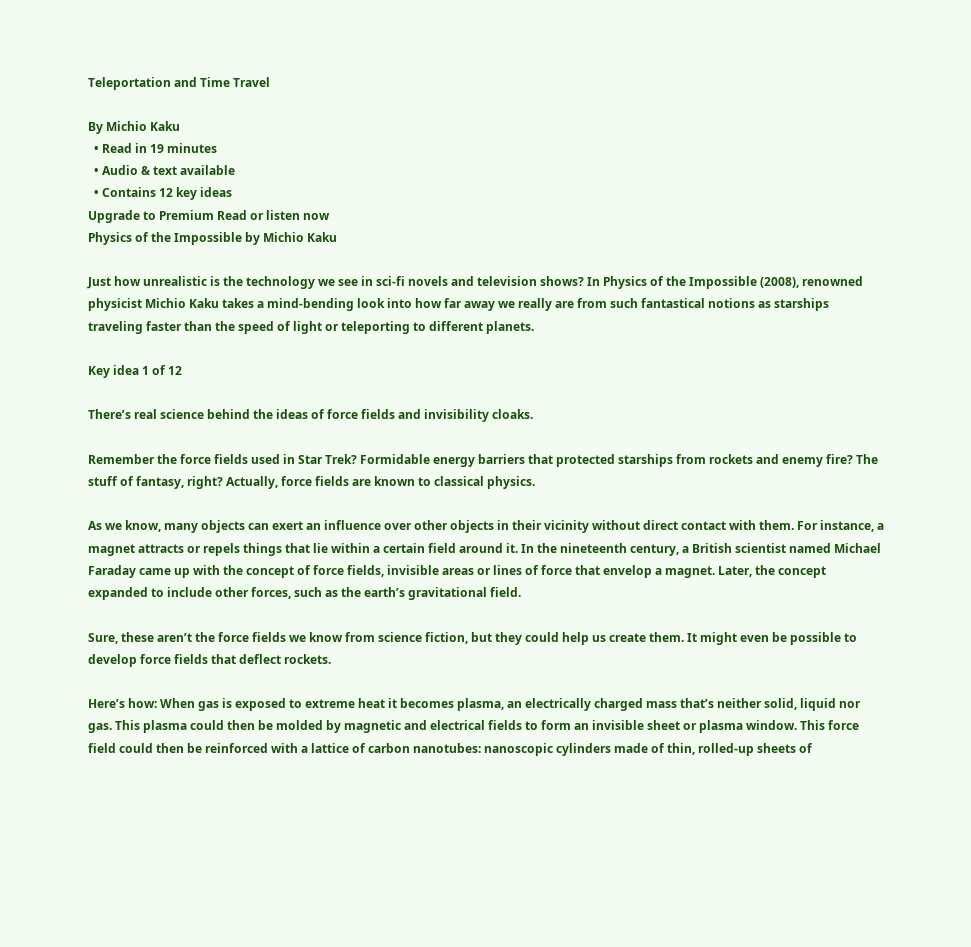Teleportation and Time Travel

By Michio Kaku
  • Read in 19 minutes
  • Audio & text available
  • Contains 12 key ideas
Upgrade to Premium Read or listen now
Physics of the Impossible by Michio Kaku

Just how unrealistic is the technology we see in sci-fi novels and television shows? In Physics of the Impossible (2008), renowned physicist Michio Kaku takes a mind-bending look into how far away we really are from such fantastical notions as starships traveling faster than the speed of light or teleporting to different planets.

Key idea 1 of 12

There’s real science behind the ideas of force fields and invisibility cloaks.

Remember the force fields used in Star Trek? Formidable energy barriers that protected starships from rockets and enemy fire? The stuff of fantasy, right? Actually, force fields are known to classical physics.

As we know, many objects can exert an influence over other objects in their vicinity without direct contact with them. For instance, a magnet attracts or repels things that lie within a certain field around it. In the nineteenth century, a British scientist named Michael Faraday came up with the concept of force fields, invisible areas or lines of force that envelop a magnet. Later, the concept expanded to include other forces, such as the earth’s gravitational field.

Sure, these aren’t the force fields we know from science fiction, but they could help us create them. It might even be possible to develop force fields that deflect rockets.

Here’s how: When gas is exposed to extreme heat it becomes plasma, an electrically charged mass that’s neither solid, liquid nor gas. This plasma could then be molded by magnetic and electrical fields to form an invisible sheet or plasma window. This force field could then be reinforced with a lattice of carbon nanotubes: nanoscopic cylinders made of thin, rolled-up sheets of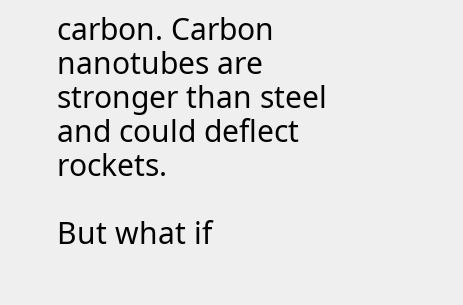carbon. Carbon nanotubes are stronger than steel and could deflect rockets.

But what if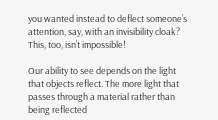you wanted instead to deflect someone’s attention, say, with an invisibility cloak? This, too, isn’t impossible!

Our ability to see depends on the light that objects reflect. The more light that passes through a material rather than being reflected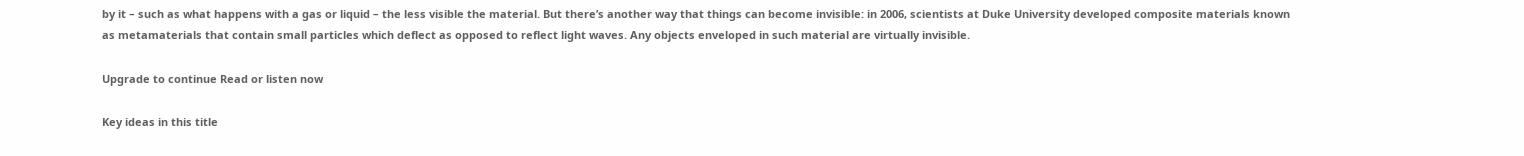by it – such as what happens with a gas or liquid – the less visible the material. But there’s another way that things can become invisible: in 2006, scientists at Duke University developed composite materials known as metamaterials that contain small particles which deflect as opposed to reflect light waves. Any objects enveloped in such material are virtually invisible.

Upgrade to continue Read or listen now

Key ideas in this title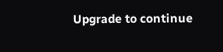Upgrade to continue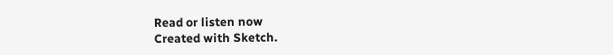Read or listen now
Created with Sketch.